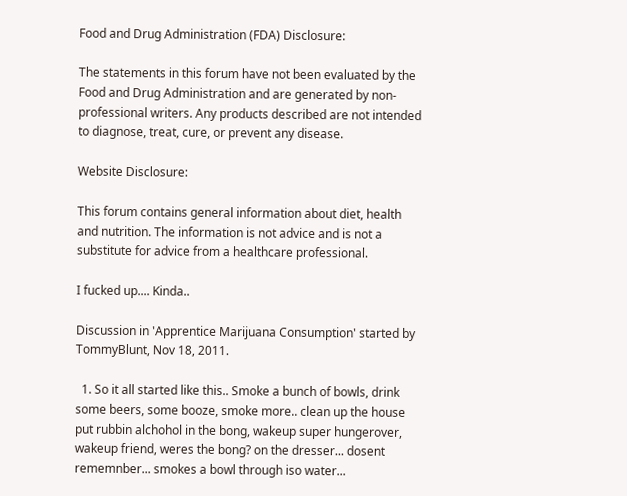Food and Drug Administration (FDA) Disclosure:

The statements in this forum have not been evaluated by the Food and Drug Administration and are generated by non-professional writers. Any products described are not intended to diagnose, treat, cure, or prevent any disease.

Website Disclosure:

This forum contains general information about diet, health and nutrition. The information is not advice and is not a substitute for advice from a healthcare professional.

I fucked up.... Kinda..

Discussion in 'Apprentice Marijuana Consumption' started by TommyBlunt, Nov 18, 2011.

  1. So it all started like this.. Smoke a bunch of bowls, drink some beers, some booze, smoke more.. clean up the house put rubbin alchohol in the bong, wakeup super hungerover, wakeup friend, weres the bong? on the dresser... dosent rememnber... smokes a bowl through iso water...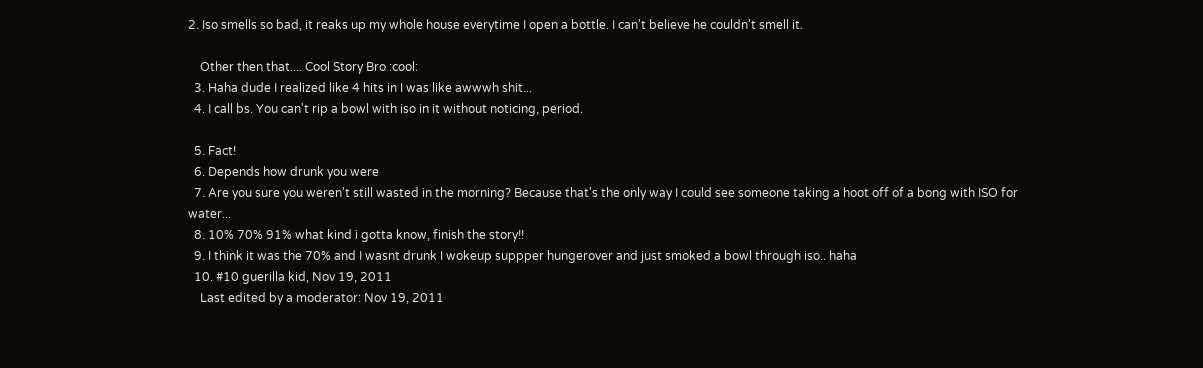2. Iso smells so bad, it reaks up my whole house everytime I open a bottle. I can't believe he couldn't smell it.

    Other then that.... Cool Story Bro :cool:
  3. Haha dude I realized like 4 hits in I was like awwwh shit...
  4. I call bs. You can't rip a bowl with iso in it without noticing, period.

  5. Fact!
  6. Depends how drunk you were
  7. Are you sure you weren't still wasted in the morning? Because that's the only way I could see someone taking a hoot off of a bong with ISO for water...
  8. 10% 70% 91% what kind i gotta know, finish the story!!
  9. I think it was the 70% and I wasnt drunk I wokeup suppper hungerover and just smoked a bowl through iso.. haha
  10. #10 guerilla kid, Nov 19, 2011
    Last edited by a moderator: Nov 19, 2011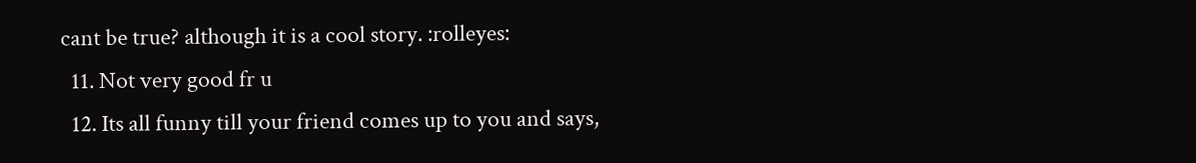cant be true? although it is a cool story. :rolleyes:
  11. Not very good fr u
  12. Its all funny till your friend comes up to you and says,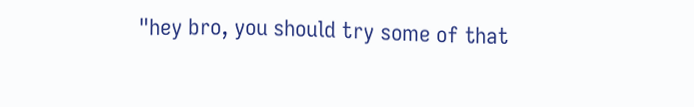"hey bro, you should try some of that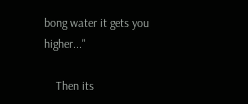bong water it gets you higher..."

    Then its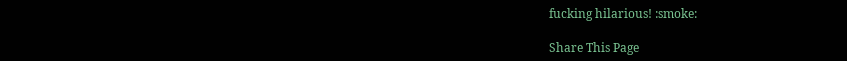fucking hilarious! :smoke:

Share This Page